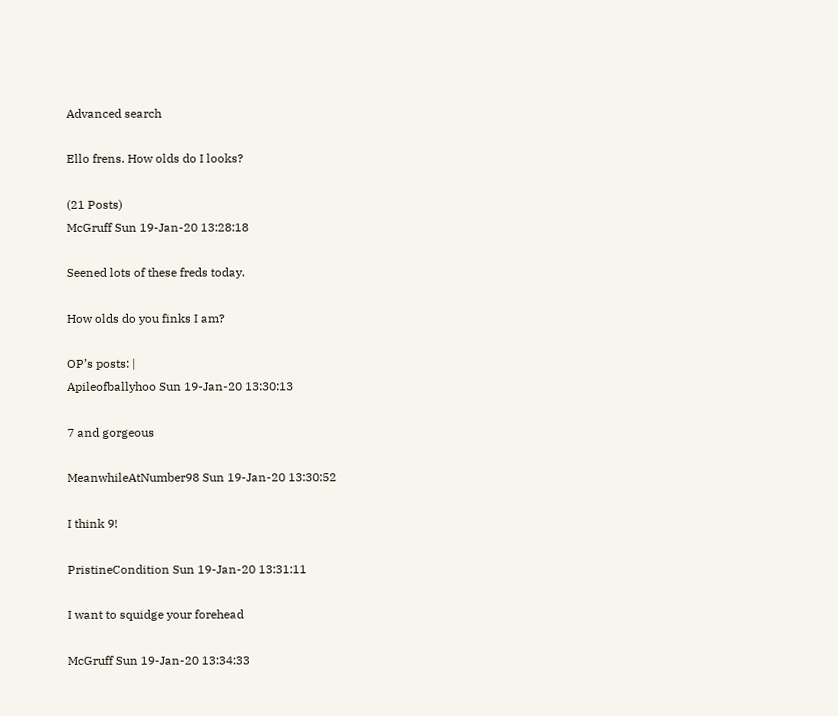Advanced search

Ello frens. How olds do I looks?

(21 Posts)
McGruff Sun 19-Jan-20 13:28:18

Seened lots of these freds today.

How olds do you finks I am?

OP’s posts: |
Apileofballyhoo Sun 19-Jan-20 13:30:13

7 and gorgeous

MeanwhileAtNumber98 Sun 19-Jan-20 13:30:52

I think 9!

PristineCondition Sun 19-Jan-20 13:31:11

I want to squidge your forehead

McGruff Sun 19-Jan-20 13:34:33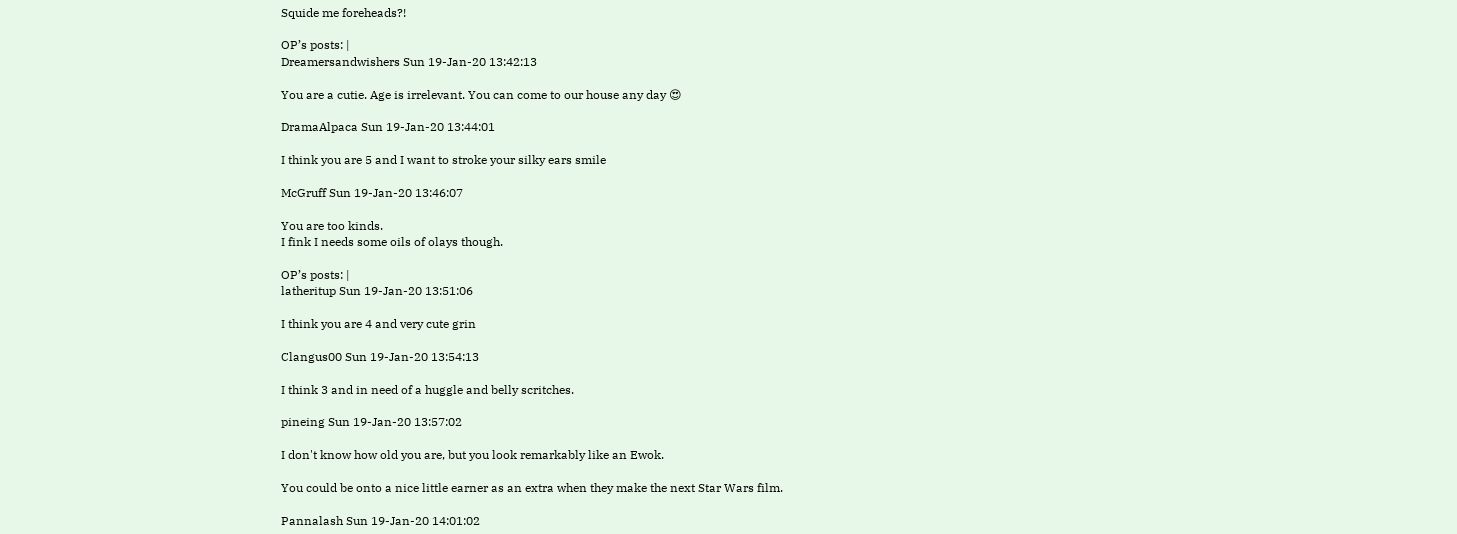Squide me foreheads?!

OP’s posts: |
Dreamersandwishers Sun 19-Jan-20 13:42:13

You are a cutie. Age is irrelevant. You can come to our house any day 😍

DramaAlpaca Sun 19-Jan-20 13:44:01

I think you are 5 and I want to stroke your silky ears smile

McGruff Sun 19-Jan-20 13:46:07

You are too kinds.
I fink I needs some oils of olays though.

OP’s posts: |
latheritup Sun 19-Jan-20 13:51:06

I think you are 4 and very cute grin

Clangus00 Sun 19-Jan-20 13:54:13

I think 3 and in need of a huggle and belly scritches.

pineing Sun 19-Jan-20 13:57:02

I don't know how old you are, but you look remarkably like an Ewok.

You could be onto a nice little earner as an extra when they make the next Star Wars film.

Pannalash Sun 19-Jan-20 14:01:02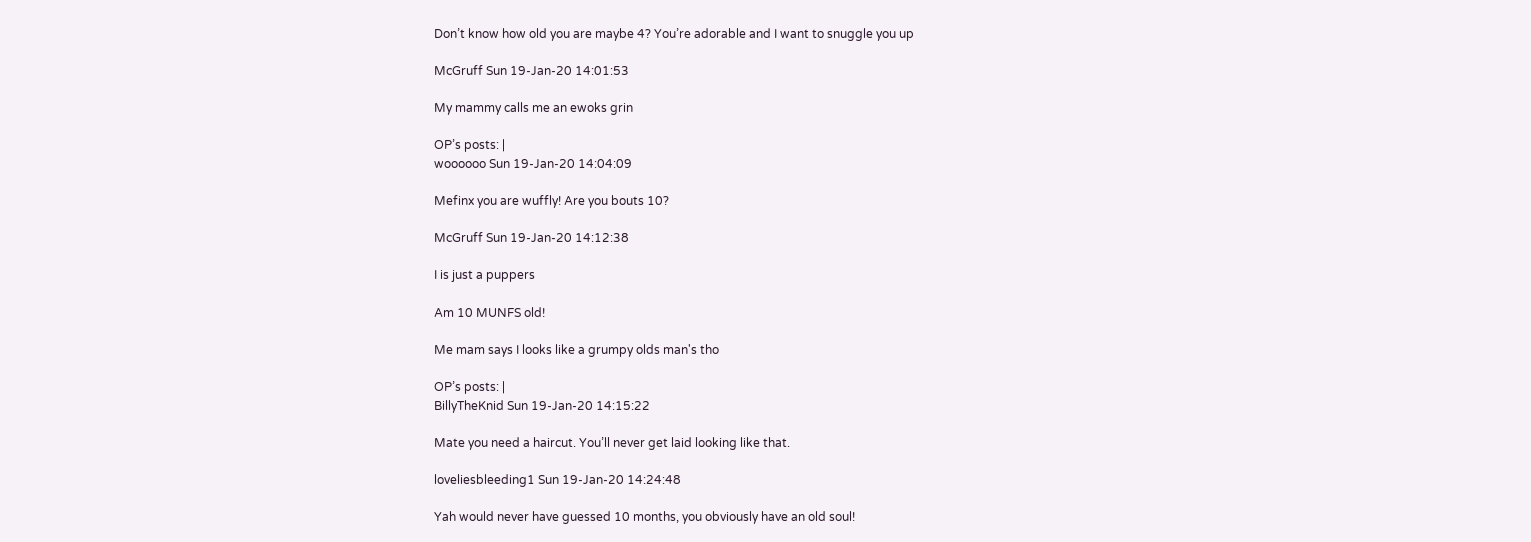Don’t know how old you are maybe 4? You’re adorable and I want to snuggle you up

McGruff Sun 19-Jan-20 14:01:53

My mammy calls me an ewoks grin

OP’s posts: |
woooooo Sun 19-Jan-20 14:04:09

Mefinx you are wuffly! Are you bouts 10?

McGruff Sun 19-Jan-20 14:12:38

I is just a puppers

Am 10 MUNFS old!

Me mam says I looks like a grumpy olds man's tho

OP’s posts: |
BillyTheKnid Sun 19-Jan-20 14:15:22

Mate you need a haircut. You’ll never get laid looking like that.

loveliesbleeding1 Sun 19-Jan-20 14:24:48

Yah would never have guessed 10 months, you obviously have an old soul!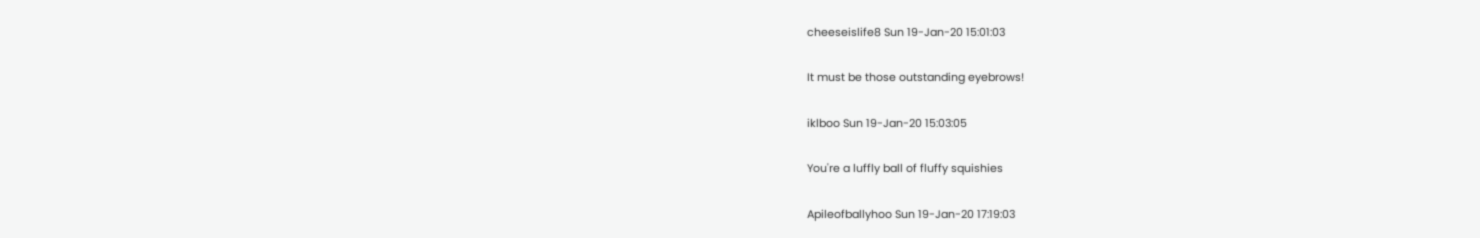cheeseislife8 Sun 19-Jan-20 15:01:03

It must be those outstanding eyebrows!

iklboo Sun 19-Jan-20 15:03:05

You're a luffly ball of fluffy squishies

Apileofballyhoo Sun 19-Jan-20 17:19:03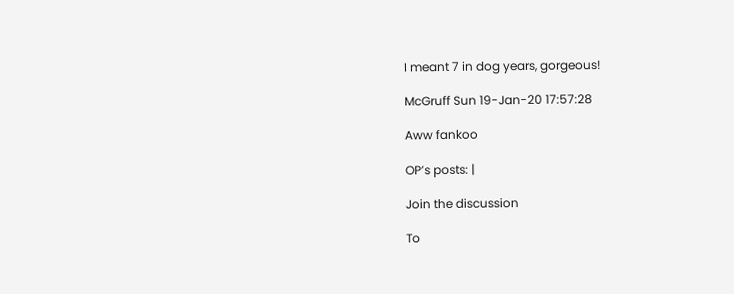I meant 7 in dog years, gorgeous!

McGruff Sun 19-Jan-20 17:57:28

Aww fankoo

OP’s posts: |

Join the discussion

To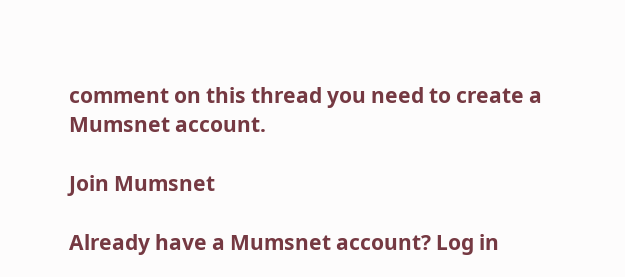comment on this thread you need to create a Mumsnet account.

Join Mumsnet

Already have a Mumsnet account? Log in